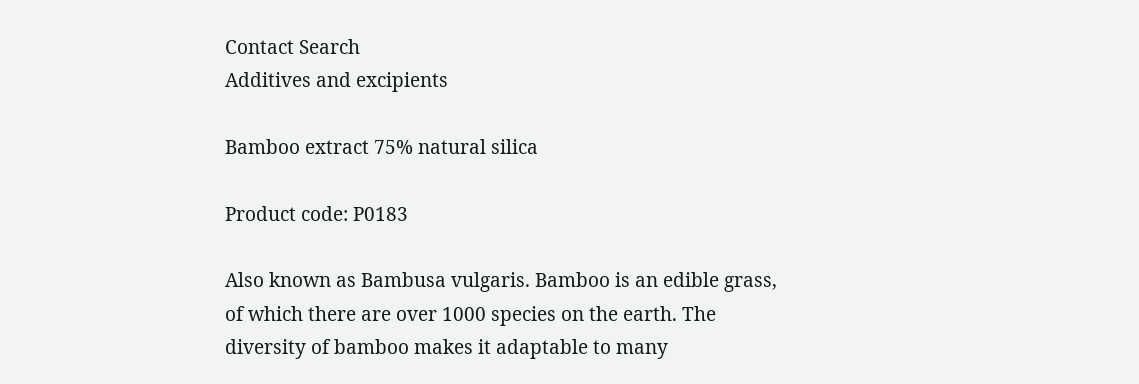Contact Search
Additives and excipients

Bamboo extract 75% natural silica

Product code: P0183

Also known as Bambusa vulgaris. Bamboo is an edible grass, of which there are over 1000 species on the earth. The diversity of bamboo makes it adaptable to many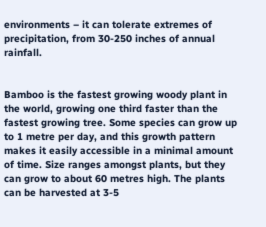environments – it can tolerate extremes of precipitation, from 30-250 inches of annual rainfall.


Bamboo is the fastest growing woody plant in the world, growing one third faster than the fastest growing tree. Some species can grow up to 1 metre per day, and this growth pattern makes it easily accessible in a minimal amount of time. Size ranges amongst plants, but they can grow to about 60 metres high. The plants can be harvested at 3-5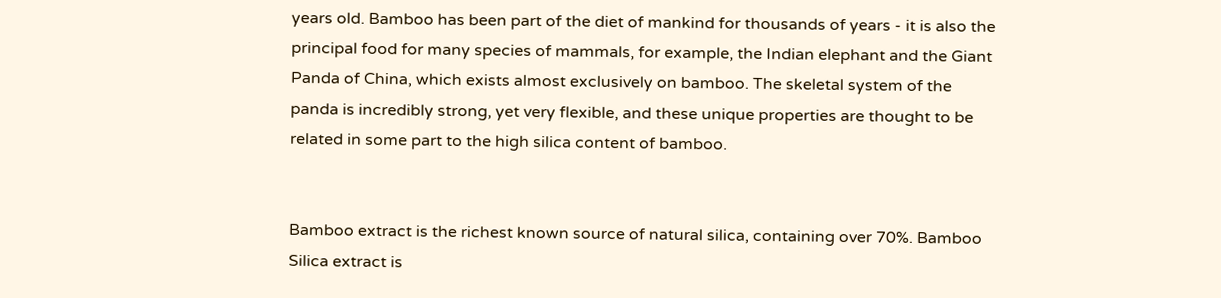years old. Bamboo has been part of the diet of mankind for thousands of years - it is also the principal food for many species of mammals, for example, the Indian elephant and the Giant Panda of China, which exists almost exclusively on bamboo. The skeletal system of the panda is incredibly strong, yet very flexible, and these unique properties are thought to be related in some part to the high silica content of bamboo.


Bamboo extract is the richest known source of natural silica, containing over 70%. Bamboo Silica extract is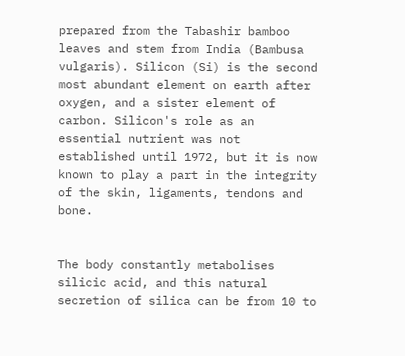prepared from the Tabashir bamboo leaves and stem from India (Bambusa vulgaris). Silicon (Si) is the second most abundant element on earth after oxygen, and a sister element of carbon. Silicon's role as an essential nutrient was not established until 1972, but it is now known to play a part in the integrity of the skin, ligaments, tendons and bone.


The body constantly metabolises silicic acid, and this natural secretion of silica can be from 10 to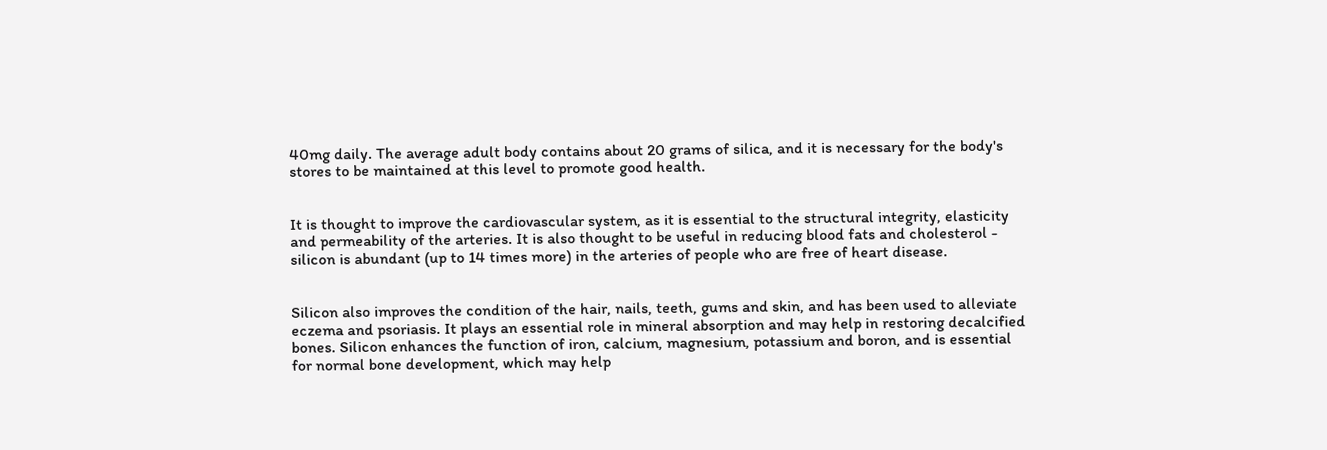40mg daily. The average adult body contains about 20 grams of silica, and it is necessary for the body's stores to be maintained at this level to promote good health.


It is thought to improve the cardiovascular system, as it is essential to the structural integrity, elasticity and permeability of the arteries. It is also thought to be useful in reducing blood fats and cholesterol - silicon is abundant (up to 14 times more) in the arteries of people who are free of heart disease.


Silicon also improves the condition of the hair, nails, teeth, gums and skin, and has been used to alleviate eczema and psoriasis. It plays an essential role in mineral absorption and may help in restoring decalcified bones. Silicon enhances the function of iron, calcium, magnesium, potassium and boron, and is essential for normal bone development, which may help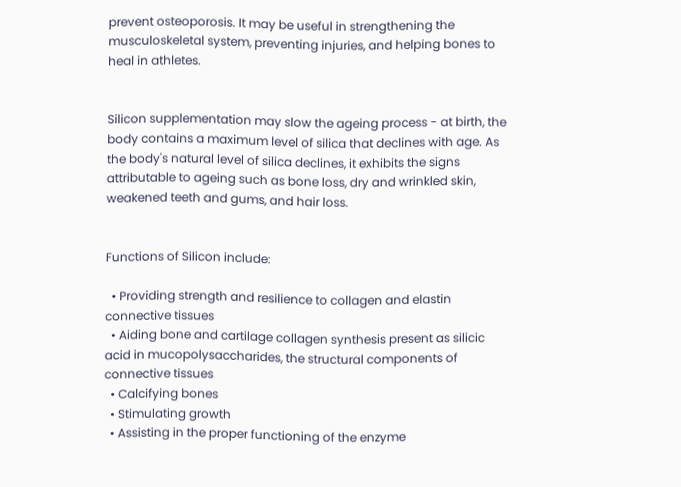prevent osteoporosis. It may be useful in strengthening the musculoskeletal system, preventing injuries, and helping bones to heal in athletes.


Silicon supplementation may slow the ageing process - at birth, the body contains a maximum level of silica that declines with age. As the body's natural level of silica declines, it exhibits the signs attributable to ageing such as bone loss, dry and wrinkled skin, weakened teeth and gums, and hair loss.


Functions of Silicon include:

  • Providing strength and resilience to collagen and elastin connective tissues
  • Aiding bone and cartilage collagen synthesis present as silicic acid in mucopolysaccharides, the structural components of connective tissues
  • Calcifying bones
  • Stimulating growth
  • Assisting in the proper functioning of the enzyme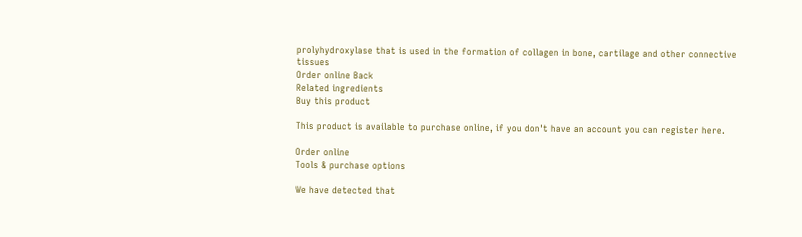prolyhydroxylase that is used in the formation of collagen in bone, cartilage and other connective tissues
Order online Back
Related ingredients
Buy this product

This product is available to purchase online, if you don't have an account you can register here.

Order online
Tools & purchase options

We have detected that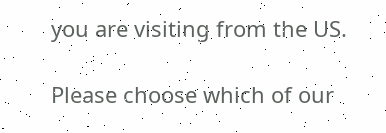you are visiting from the US.

Please choose which of our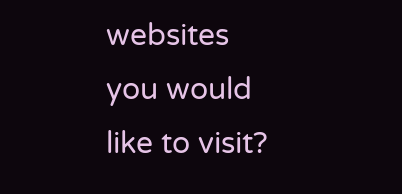websites you would like to visit?